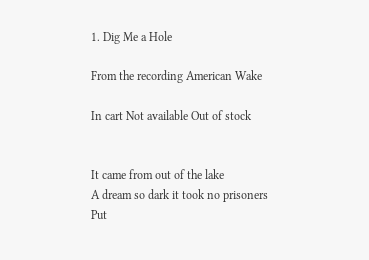1. Dig Me a Hole

From the recording American Wake

In cart Not available Out of stock


It came from out of the lake
A dream so dark it took no prisoners
Put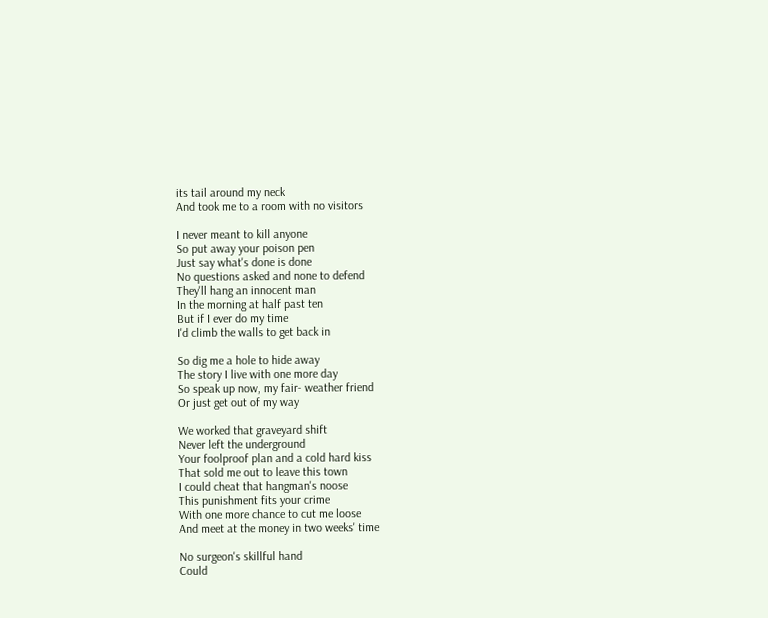its tail around my neck
And took me to a room with no visitors

I never meant to kill anyone
So put away your poison pen
Just say what's done is done
No questions asked and none to defend
They'll hang an innocent man
In the morning at half past ten
But if I ever do my time
I'd climb the walls to get back in

So dig me a hole to hide away
The story I live with one more day
So speak up now, my fair- weather friend
Or just get out of my way

We worked that graveyard shift
Never left the underground
Your foolproof plan and a cold hard kiss
That sold me out to leave this town
I could cheat that hangman's noose
This punishment fits your crime
With one more chance to cut me loose
And meet at the money in two weeks' time

No surgeon's skillful hand
Could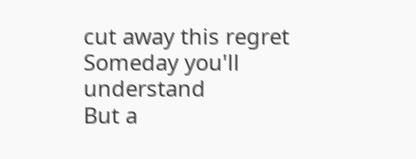cut away this regret
Someday you'll understand
But a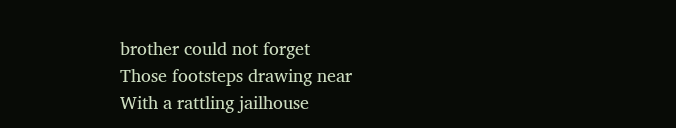brother could not forget
Those footsteps drawing near
With a rattling jailhouse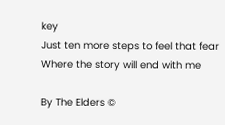key
Just ten more steps to feel that fear
Where the story will end with me

By The Elders ©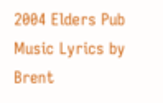2004 Elders Pub Music Lyrics by Brent